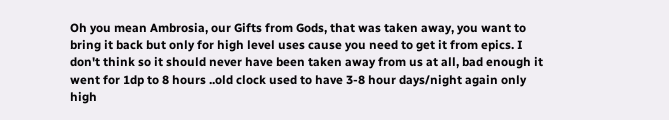Oh you mean Ambrosia, our Gifts from Gods, that was taken away, you want to bring it back but only for high level uses cause you need to get it from epics. I don't think so it should never have been taken away from us at all, bad enough it went for 1dp to 8 hours ..old clock used to have 3-8 hour days/night again only high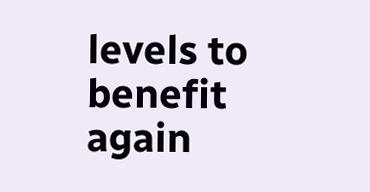levels to benefit again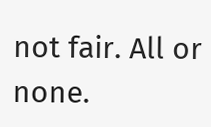not fair. All or none.